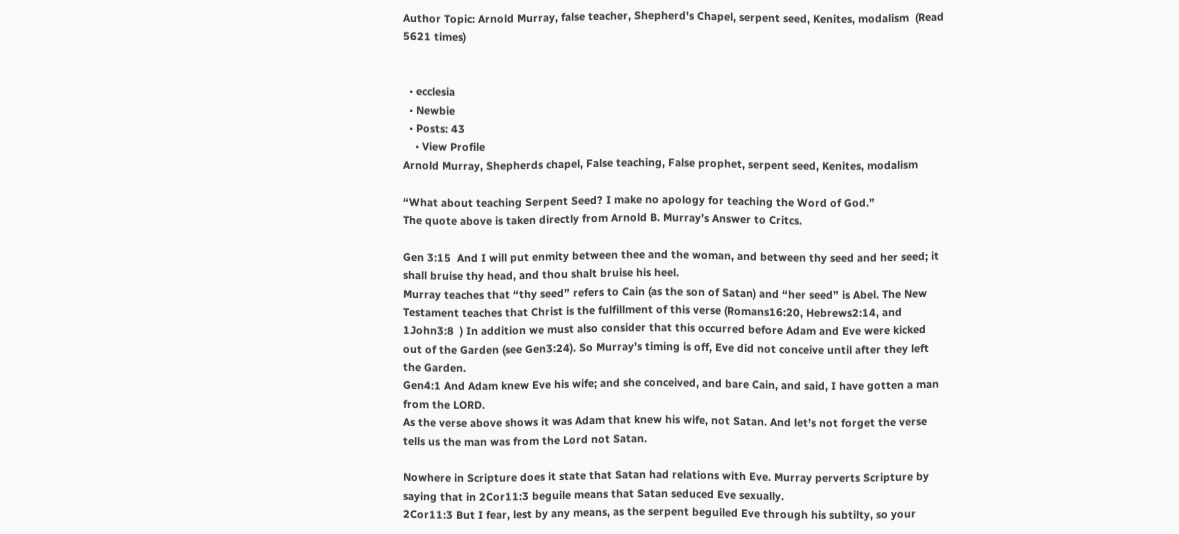Author Topic: Arnold Murray, false teacher, Shepherd's Chapel, serpent seed, Kenites, modalism  (Read 5621 times)


  • ecclesia
  • Newbie
  • Posts: 43
    • View Profile
Arnold Murray, Shepherds chapel, False teaching, False prophet, serpent seed, Kenites, modalism

“What about teaching Serpent Seed? I make no apology for teaching the Word of God.”
The quote above is taken directly from Arnold B. Murray’s Answer to Critcs.

Gen 3:15  And I will put enmity between thee and the woman, and between thy seed and her seed; it shall bruise thy head, and thou shalt bruise his heel.
Murray teaches that “thy seed” refers to Cain (as the son of Satan) and “her seed” is Abel. The New Testament teaches that Christ is the fulfillment of this verse (Romans16:20, Hebrews2:14, and 1John3:8  ) In addition we must also consider that this occurred before Adam and Eve were kicked out of the Garden (see Gen3:24). So Murray’s timing is off, Eve did not conceive until after they left the Garden.
Gen4:1 And Adam knew Eve his wife; and she conceived, and bare Cain, and said, I have gotten a man from the LORD.
As the verse above shows it was Adam that knew his wife, not Satan. And let’s not forget the verse tells us the man was from the Lord not Satan.

Nowhere in Scripture does it state that Satan had relations with Eve. Murray perverts Scripture by saying that in 2Cor11:3 beguile means that Satan seduced Eve sexually.
2Cor11:3 But I fear, lest by any means, as the serpent beguiled Eve through his subtilty, so your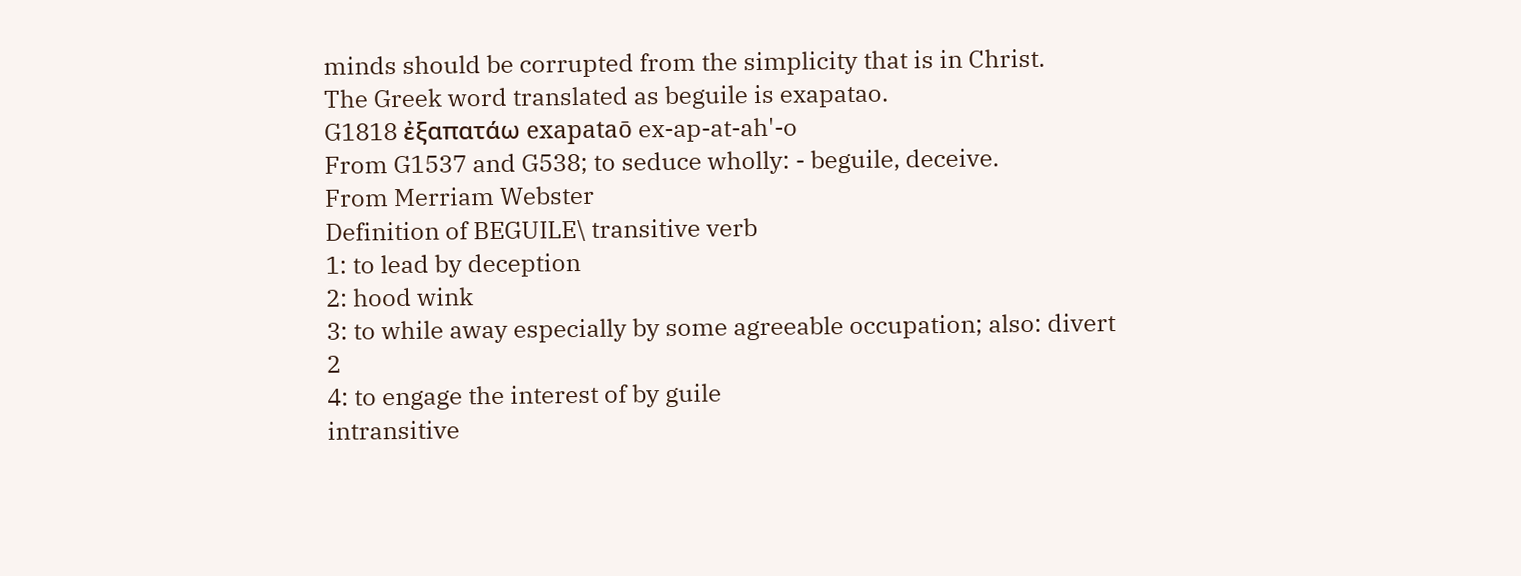minds should be corrupted from the simplicity that is in Christ.
The Greek word translated as beguile is exapatao.
G1818 ἐξαπατάω exapataō ex-ap-at-ah'-o
From G1537 and G538; to seduce wholly: - beguile, deceive.
From Merriam Webster
Definition of BEGUILE\ transitive verb
1: to lead by deception
2: hood wink
3: to while away especially by some agreeable occupation; also: divert 2
4: to engage the interest of by guile
intransitive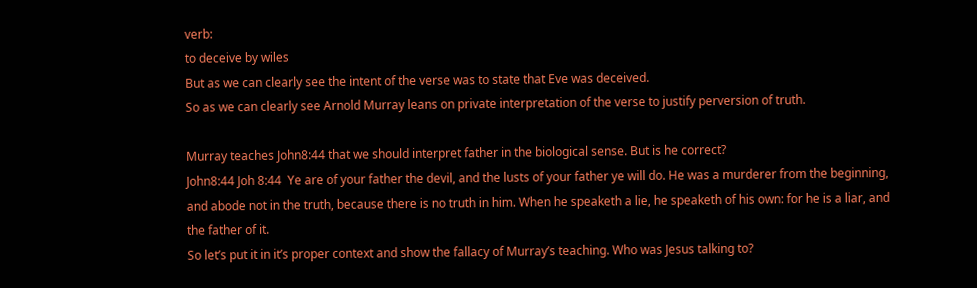verb:
to deceive by wiles
But as we can clearly see the intent of the verse was to state that Eve was deceived.
So as we can clearly see Arnold Murray leans on private interpretation of the verse to justify perversion of truth.

Murray teaches John8:44 that we should interpret father in the biological sense. But is he correct?
John8:44 Joh 8:44  Ye are of your father the devil, and the lusts of your father ye will do. He was a murderer from the beginning, and abode not in the truth, because there is no truth in him. When he speaketh a lie, he speaketh of his own: for he is a liar, and the father of it.
So let’s put it in it’s proper context and show the fallacy of Murray’s teaching. Who was Jesus talking to?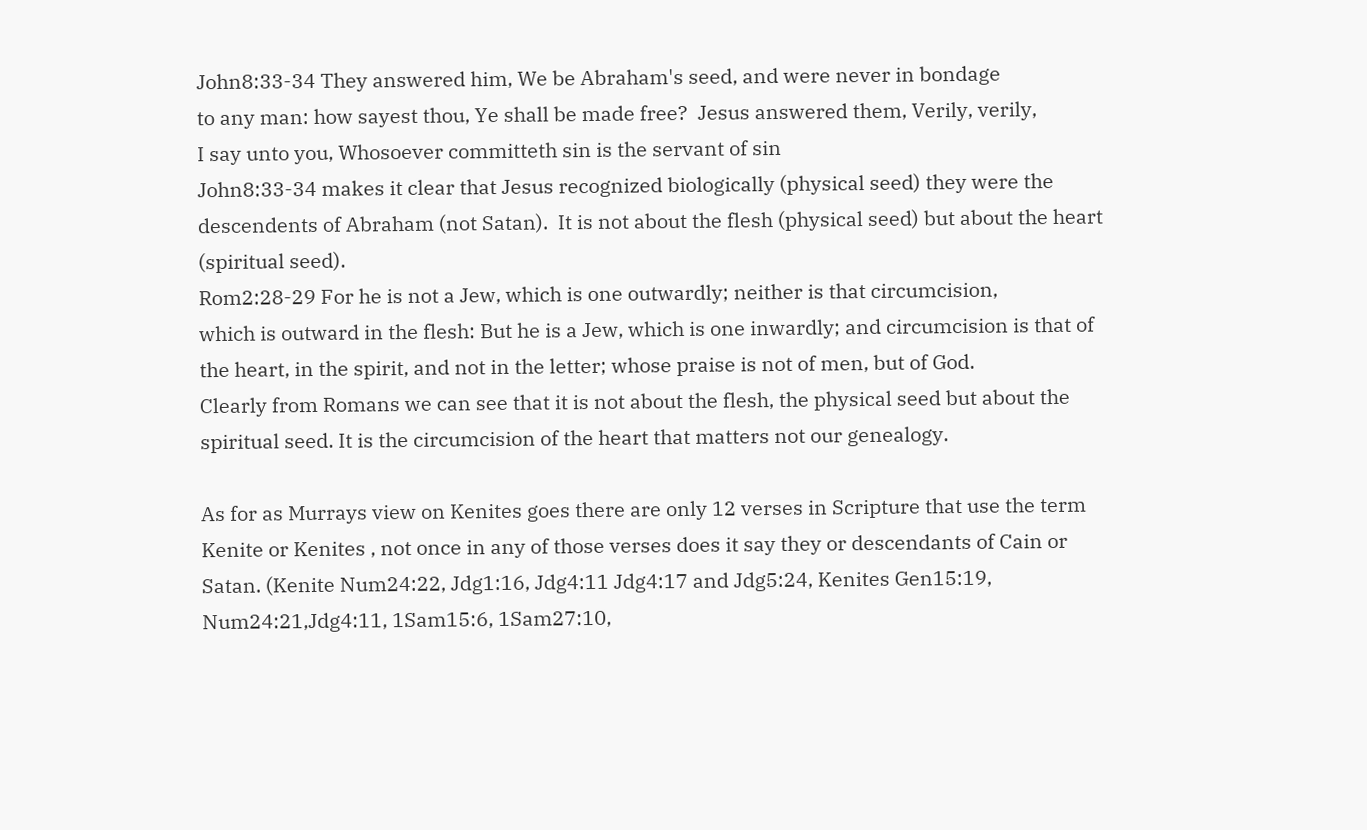John8:33-34 They answered him, We be Abraham's seed, and were never in bondage
to any man: how sayest thou, Ye shall be made free?  Jesus answered them, Verily, verily,
I say unto you, Whosoever committeth sin is the servant of sin
John8:33-34 makes it clear that Jesus recognized biologically (physical seed) they were the descendents of Abraham (not Satan).  It is not about the flesh (physical seed) but about the heart (spiritual seed).
Rom2:28-29 For he is not a Jew, which is one outwardly; neither is that circumcision,
which is outward in the flesh: But he is a Jew, which is one inwardly; and circumcision is that of the heart, in the spirit, and not in the letter; whose praise is not of men, but of God.
Clearly from Romans we can see that it is not about the flesh, the physical seed but about the spiritual seed. It is the circumcision of the heart that matters not our genealogy.

As for as Murrays view on Kenites goes there are only 12 verses in Scripture that use the term Kenite or Kenites , not once in any of those verses does it say they or descendants of Cain or Satan. (Kenite Num24:22, Jdg1:16, Jdg4:11 Jdg4:17 and Jdg5:24, Kenites Gen15:19, Num24:21,Jdg4:11, 1Sam15:6, 1Sam27:10,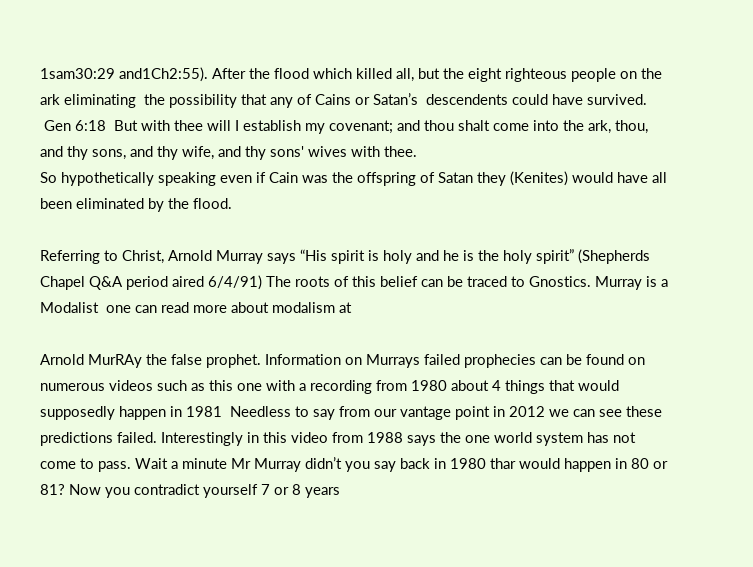1sam30:29 and1Ch2:55). After the flood which killed all, but the eight righteous people on the ark eliminating  the possibility that any of Cains or Satan’s  descendents could have survived.
 Gen 6:18  But with thee will I establish my covenant; and thou shalt come into the ark, thou, and thy sons, and thy wife, and thy sons' wives with thee.
So hypothetically speaking even if Cain was the offspring of Satan they (Kenites) would have all been eliminated by the flood.

Referring to Christ, Arnold Murray says “His spirit is holy and he is the holy spirit” (Shepherds Chapel Q&A period aired 6/4/91) The roots of this belief can be traced to Gnostics. Murray is a  Modalist  one can read more about modalism at

Arnold MurRAy the false prophet. Information on Murrays failed prophecies can be found on numerous videos such as this one with a recording from 1980 about 4 things that would supposedly happen in 1981  Needless to say from our vantage point in 2012 we can see these predictions failed. Interestingly in this video from 1988 says the one world system has not come to pass. Wait a minute Mr Murray didn’t you say back in 1980 thar would happen in 80 or 81? Now you contradict yourself 7 or 8 years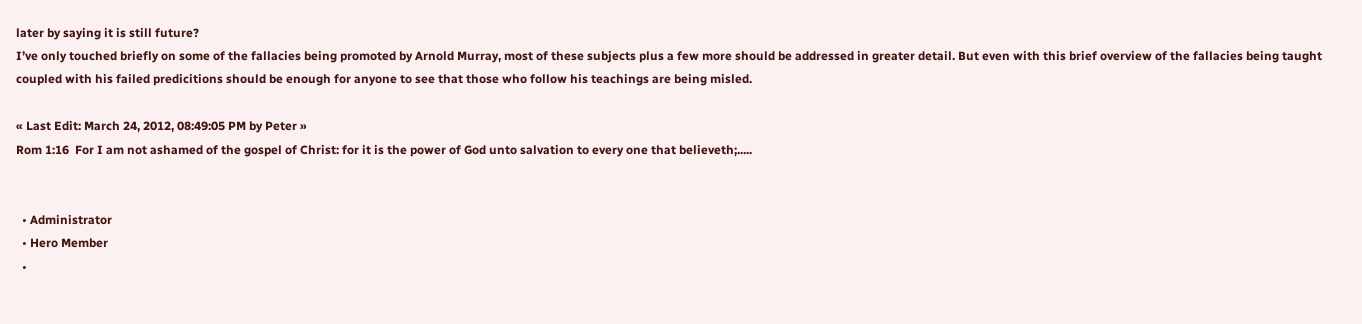later by saying it is still future?
I’ve only touched briefly on some of the fallacies being promoted by Arnold Murray, most of these subjects plus a few more should be addressed in greater detail. But even with this brief overview of the fallacies being taught coupled with his failed predicitions should be enough for anyone to see that those who follow his teachings are being misled.

« Last Edit: March 24, 2012, 08:49:05 PM by Peter »
Rom 1:16  For I am not ashamed of the gospel of Christ: for it is the power of God unto salvation to every one that believeth;.....


  • Administrator
  • Hero Member
  •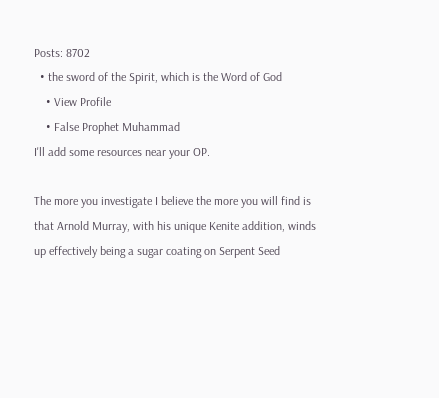Posts: 8702
  • the sword of the Spirit, which is the Word of God
    • View Profile
    • False Prophet Muhammad
I'll add some resources near your OP.

The more you investigate I believe the more you will find is that Arnold Murray, with his unique Kenite addition, winds up effectively being a sugar coating on Serpent Seed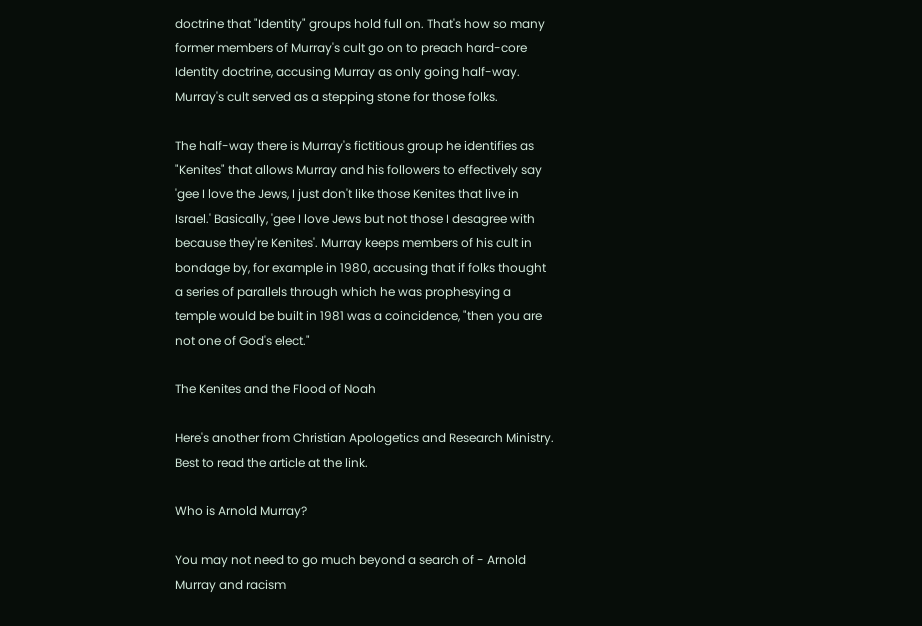doctrine that "Identity" groups hold full on. That's how so many former members of Murray's cult go on to preach hard-core Identity doctrine, accusing Murray as only going half-way. Murray's cult served as a stepping stone for those folks.

The half-way there is Murray's fictitious group he identifies as "Kenites" that allows Murray and his followers to effectively say 'gee I love the Jews, I just don't like those Kenites that live in Israel.' Basically, 'gee I love Jews but not those I desagree with because they're Kenites'. Murray keeps members of his cult in bondage by, for example in 1980, accusing that if folks thought a series of parallels through which he was prophesying a temple would be built in 1981 was a coincidence, "then you are not one of God's elect."

The Kenites and the Flood of Noah

Here's another from Christian Apologetics and Research Ministry.
Best to read the article at the link.

Who is Arnold Murray?

You may not need to go much beyond a search of - Arnold Murray and racism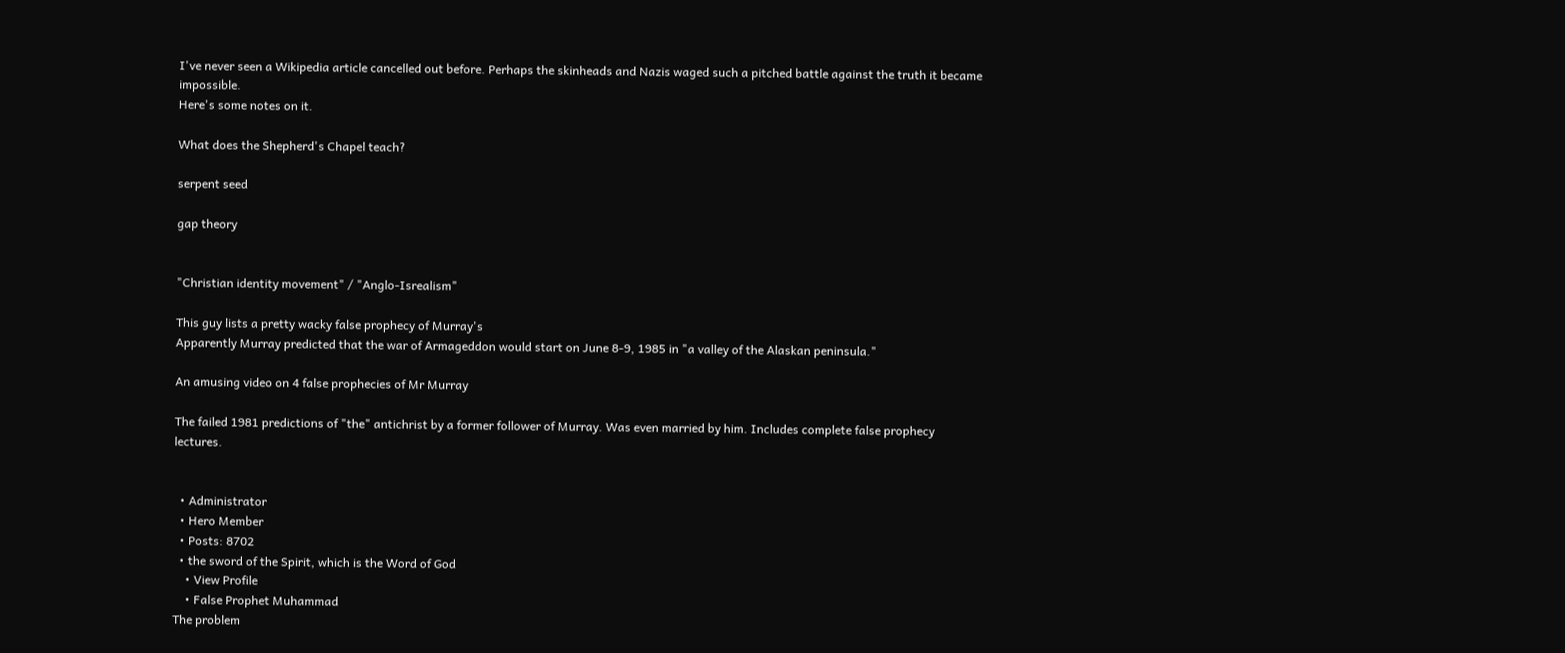I've never seen a Wikipedia article cancelled out before. Perhaps the skinheads and Nazis waged such a pitched battle against the truth it became impossible.
Here's some notes on it.

What does the Shepherd's Chapel teach?

serpent seed

gap theory


"Christian identity movement" / "Anglo-Isrealism"

This guy lists a pretty wacky false prophecy of Murray's
Apparently Murray predicted that the war of Armageddon would start on June 8-9, 1985 in "a valley of the Alaskan peninsula."

An amusing video on 4 false prophecies of Mr Murray

The failed 1981 predictions of "the" antichrist by a former follower of Murray. Was even married by him. Includes complete false prophecy lectures.


  • Administrator
  • Hero Member
  • Posts: 8702
  • the sword of the Spirit, which is the Word of God
    • View Profile
    • False Prophet Muhammad
The problem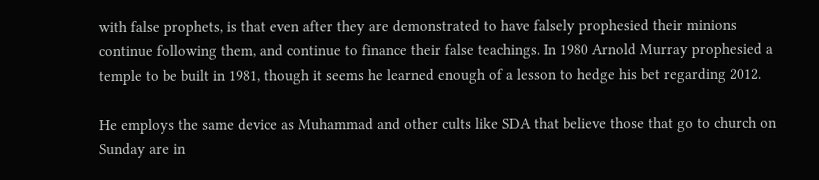with false prophets, is that even after they are demonstrated to have falsely prophesied their minions continue following them, and continue to finance their false teachings. In 1980 Arnold Murray prophesied a temple to be built in 1981, though it seems he learned enough of a lesson to hedge his bet regarding 2012.

He employs the same device as Muhammad and other cults like SDA that believe those that go to church on Sunday are in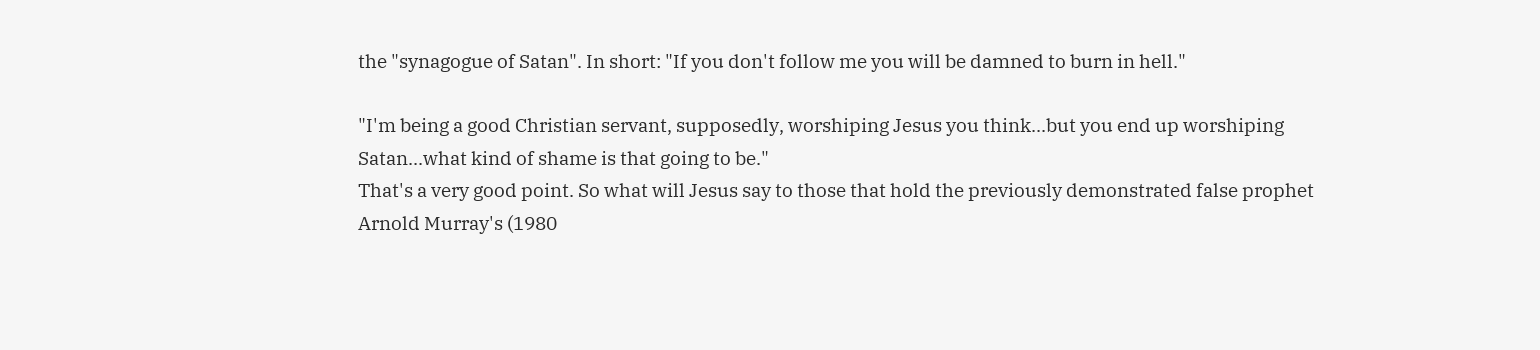the "synagogue of Satan". In short: "If you don't follow me you will be damned to burn in hell."

"I'm being a good Christian servant, supposedly, worshiping Jesus you think...but you end up worshiping Satan...what kind of shame is that going to be."
That's a very good point. So what will Jesus say to those that hold the previously demonstrated false prophet Arnold Murray's (1980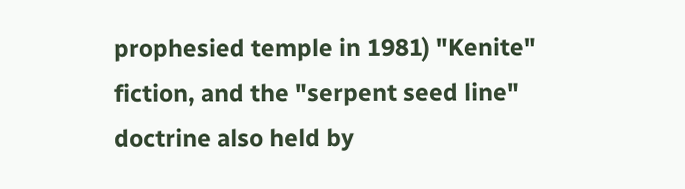prophesied temple in 1981) "Kenite" fiction, and the "serpent seed line" doctrine also held by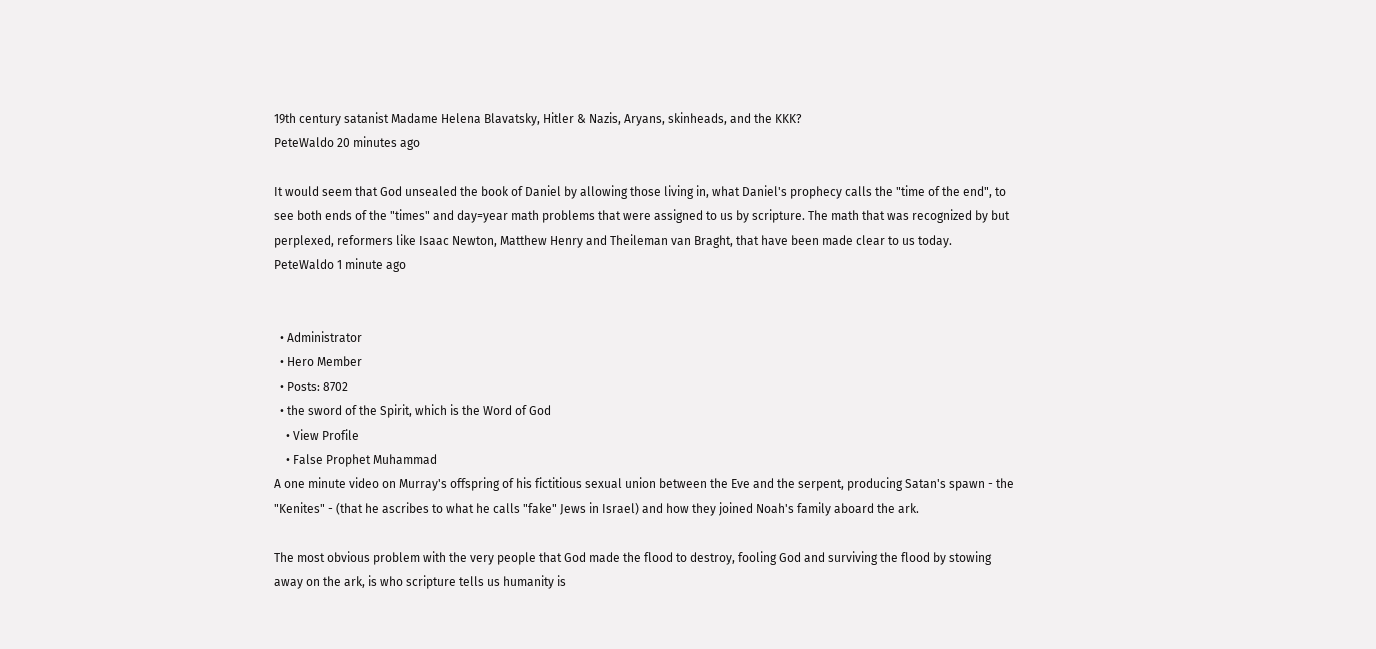19th century satanist Madame Helena Blavatsky, Hitler & Nazis, Aryans, skinheads, and the KKK?
PeteWaldo 20 minutes ago

It would seem that God unsealed the book of Daniel by allowing those living in, what Daniel's prophecy calls the "time of the end", to see both ends of the "times" and day=year math problems that were assigned to us by scripture. The math that was recognized by but perplexed, reformers like Isaac Newton, Matthew Henry and Theileman van Braght, that have been made clear to us today.
PeteWaldo 1 minute ago


  • Administrator
  • Hero Member
  • Posts: 8702
  • the sword of the Spirit, which is the Word of God
    • View Profile
    • False Prophet Muhammad
A one minute video on Murray's offspring of his fictitious sexual union between the Eve and the serpent, producing Satan's spawn - the "Kenites" - (that he ascribes to what he calls "fake" Jews in Israel) and how they joined Noah's family aboard the ark.

The most obvious problem with the very people that God made the flood to destroy, fooling God and surviving the flood by stowing away on the ark, is who scripture tells us humanity is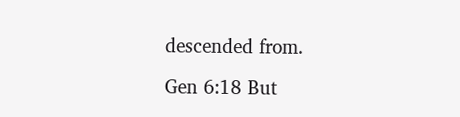descended from.

Gen 6:18 But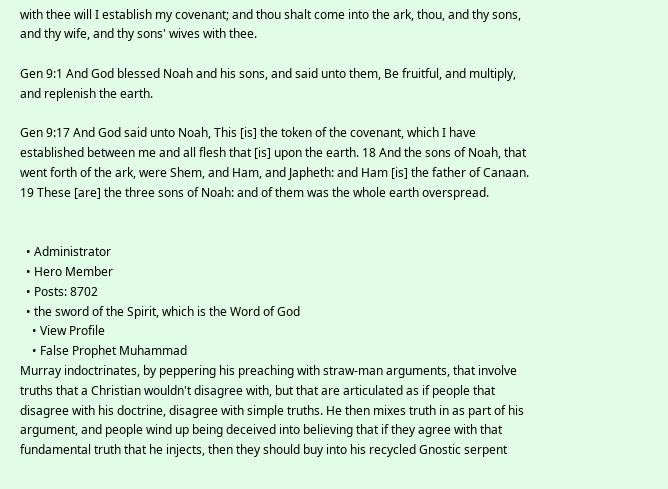with thee will I establish my covenant; and thou shalt come into the ark, thou, and thy sons, and thy wife, and thy sons' wives with thee.

Gen 9:1 And God blessed Noah and his sons, and said unto them, Be fruitful, and multiply, and replenish the earth.

Gen 9:17 And God said unto Noah, This [is] the token of the covenant, which I have established between me and all flesh that [is] upon the earth. 18 And the sons of Noah, that went forth of the ark, were Shem, and Ham, and Japheth: and Ham [is] the father of Canaan. 19 These [are] the three sons of Noah: and of them was the whole earth overspread.


  • Administrator
  • Hero Member
  • Posts: 8702
  • the sword of the Spirit, which is the Word of God
    • View Profile
    • False Prophet Muhammad
Murray indoctrinates, by peppering his preaching with straw-man arguments, that involve truths that a Christian wouldn't disagree with, but that are articulated as if people that disagree with his doctrine, disagree with simple truths. He then mixes truth in as part of his argument, and people wind up being deceived into believing that if they agree with that fundamental truth that he injects, then they should buy into his recycled Gnostic serpent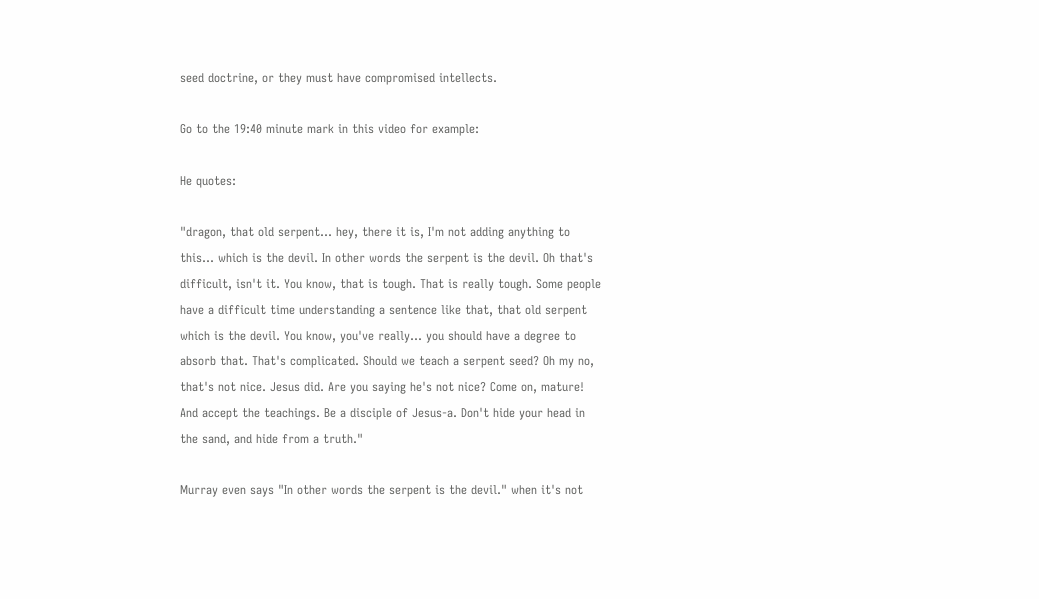seed doctrine, or they must have compromised intellects.

Go to the 19:40 minute mark in this video for example:

He quotes:

"dragon, that old serpent... hey, there it is, I'm not adding anything to this... which is the devil. In other words the serpent is the devil. Oh that's difficult, isn't it. You know, that is tough. That is really tough. Some people have a difficult time understanding a sentence like that, that old serpent which is the devil. You know, you've really... you should have a degree to absorb that. That's complicated. Should we teach a serpent seed? Oh my no, that's not nice. Jesus did. Are you saying he's not nice? Come on, mature! And accept the teachings. Be a disciple of Jesus-a. Don't hide your head in the sand, and hide from a truth."

Murray even says "In other words the serpent is the devil." when it's not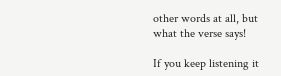other words at all, but what the verse says!

If you keep listening it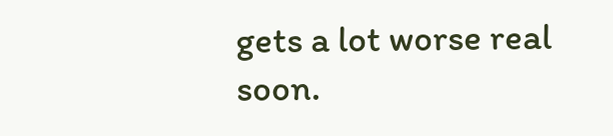gets a lot worse real soon.